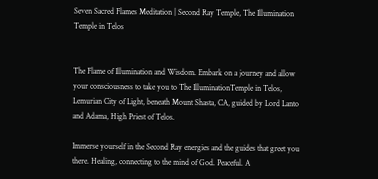Seven Sacred Flames Meditation | Second Ray Temple, The Illumination Temple in Telos


The Flame of Illumination and Wisdom. Embark on a journey and allow your consciousness to take you to The IlluminationTemple in Telos, Lemurian City of Light, beneath Mount Shasta, CA, guided by Lord Lanto and Adama, High Priest of Telos.

Immerse yourself in the Second Ray energies and the guides that greet you there. Healing, connecting to the mind of God. Peaceful. A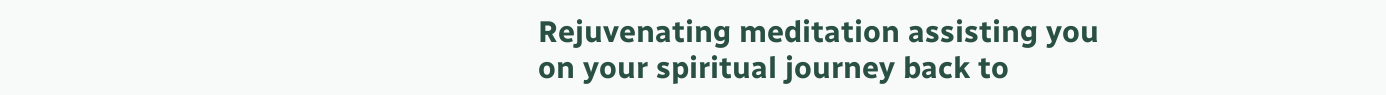Rejuvenating meditation assisting you on your spiritual journey back to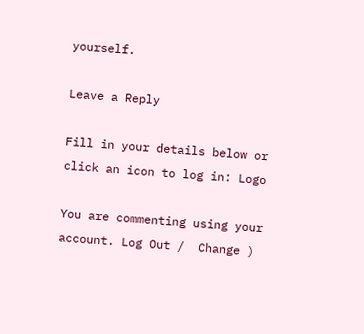yourself.

Leave a Reply

Fill in your details below or click an icon to log in: Logo

You are commenting using your account. Log Out /  Change )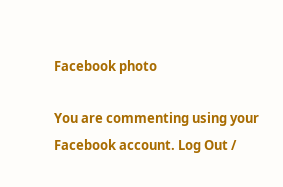Facebook photo

You are commenting using your Facebook account. Log Out /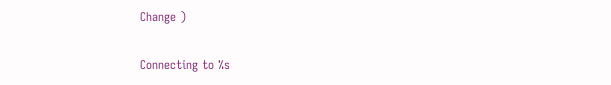Change )

Connecting to %s